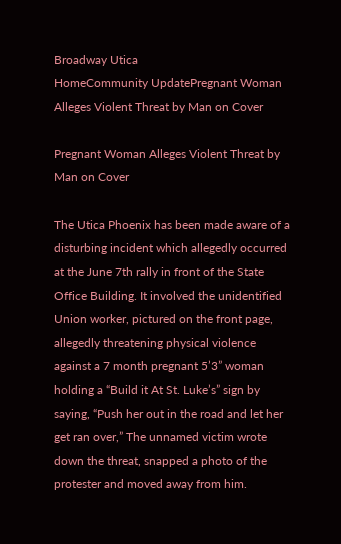Broadway Utica
HomeCommunity UpdatePregnant Woman Alleges Violent Threat by Man on Cover

Pregnant Woman Alleges Violent Threat by Man on Cover

The Utica Phoenix has been made aware of a disturbing incident which allegedly occurred at the June 7th rally in front of the State Office Building. It involved the unidentified Union worker, pictured on the front page, allegedly threatening physical violence against a 7 month pregnant 5’3” woman holding a “Build it At St. Luke’s” sign by saying, “Push her out in the road and let her get ran over,” The unnamed victim wrote down the threat, snapped a photo of the protester and moved away from him.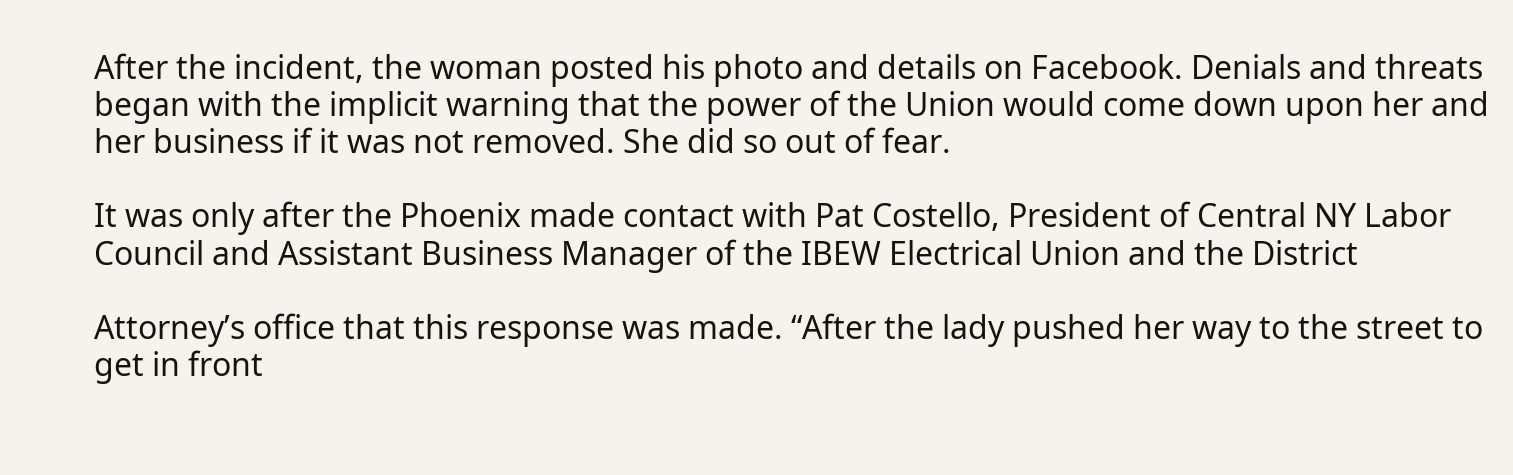After the incident, the woman posted his photo and details on Facebook. Denials and threats began with the implicit warning that the power of the Union would come down upon her and her business if it was not removed. She did so out of fear.

It was only after the Phoenix made contact with Pat Costello, President of Central NY Labor Council and Assistant Business Manager of the IBEW Electrical Union and the District

Attorney’s office that this response was made. “After the lady pushed her way to the street to get in front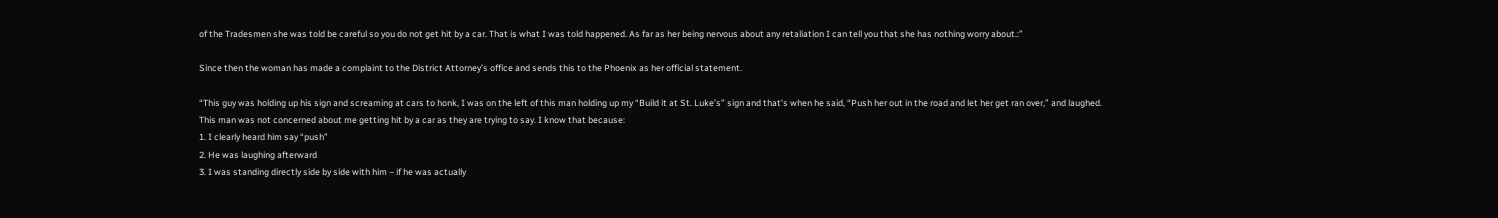of the Tradesmen she was told be careful so you do not get hit by a car. That is what I was told happened. As far as her being nervous about any retaliation I can tell you that she has nothing worry about.:”

Since then the woman has made a complaint to the District Attorney’s office and sends this to the Phoenix as her official statement.

“This guy was holding up his sign and screaming at cars to honk, I was on the left of this man holding up my “Build it at St. Luke’s” sign and that’s when he said, “Push her out in the road and let her get ran over,” and laughed.
This man was not concerned about me getting hit by a car as they are trying to say. I know that because:
1. I clearly heard him say “push”
2. He was laughing afterward
3. I was standing directly side by side with him – if he was actually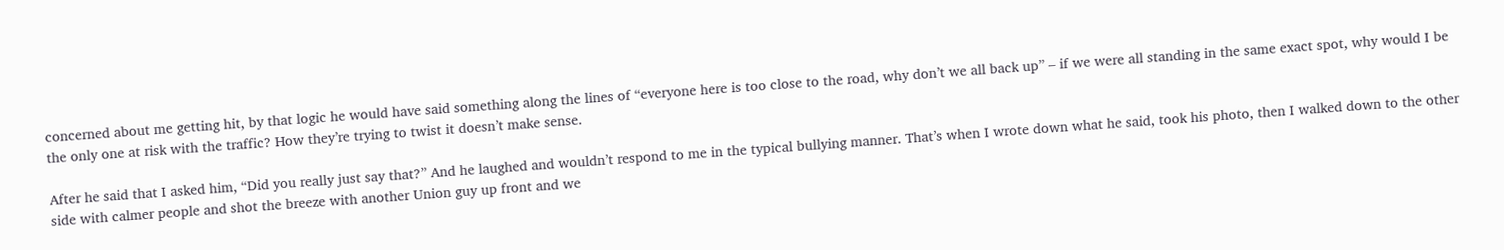concerned about me getting hit, by that logic he would have said something along the lines of “everyone here is too close to the road, why don’t we all back up” – if we were all standing in the same exact spot, why would I be the only one at risk with the traffic? How they’re trying to twist it doesn’t make sense.

After he said that I asked him, “Did you really just say that?” And he laughed and wouldn’t respond to me in the typical bullying manner. That’s when I wrote down what he said, took his photo, then I walked down to the other side with calmer people and shot the breeze with another Union guy up front and we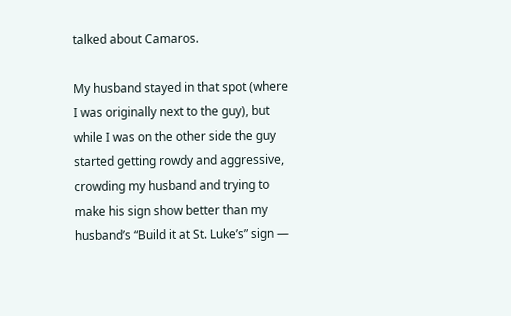talked about Camaros.

My husband stayed in that spot (where I was originally next to the guy), but while I was on the other side the guy started getting rowdy and aggressive, crowding my husband and trying to make his sign show better than my husband’s “Build it at St. Luke’s” sign —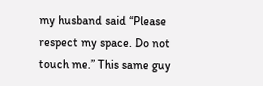my husband said “Please respect my space. Do not touch me.” This same guy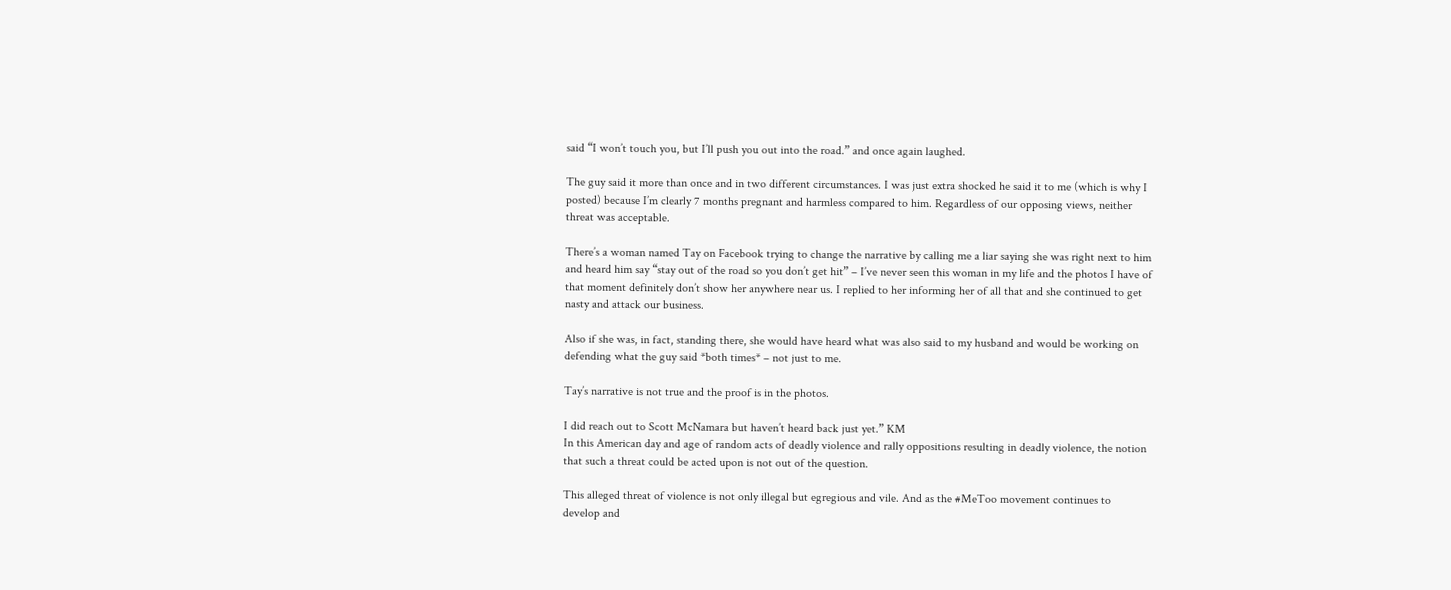said “I won’t touch you, but I’ll push you out into the road.” and once again laughed.

The guy said it more than once and in two different circumstances. I was just extra shocked he said it to me (which is why I posted) because I’m clearly 7 months pregnant and harmless compared to him. Regardless of our opposing views, neither threat was acceptable.

There’s a woman named Tay on Facebook trying to change the narrative by calling me a liar saying she was right next to him and heard him say “stay out of the road so you don’t get hit” – I’ve never seen this woman in my life and the photos I have of that moment definitely don’t show her anywhere near us. I replied to her informing her of all that and she continued to get nasty and attack our business.

Also if she was, in fact, standing there, she would have heard what was also said to my husband and would be working on defending what the guy said *both times* – not just to me.

Tay’s narrative is not true and the proof is in the photos.

I did reach out to Scott McNamara but haven’t heard back just yet.” KM
In this American day and age of random acts of deadly violence and rally oppositions resulting in deadly violence, the notion that such a threat could be acted upon is not out of the question.

This alleged threat of violence is not only illegal but egregious and vile. And as the #MeToo movement continues to develop and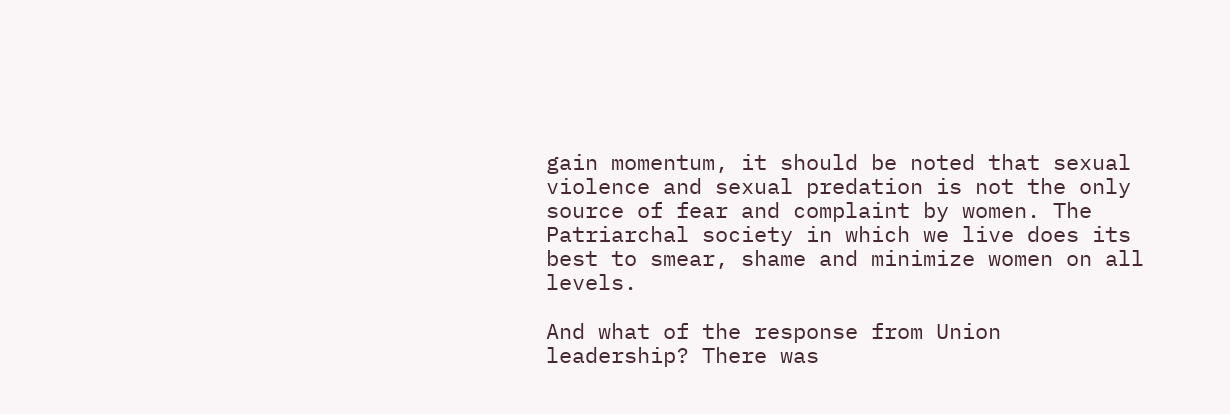gain momentum, it should be noted that sexual violence and sexual predation is not the only source of fear and complaint by women. The Patriarchal society in which we live does its best to smear, shame and minimize women on all levels.

And what of the response from Union leadership? There was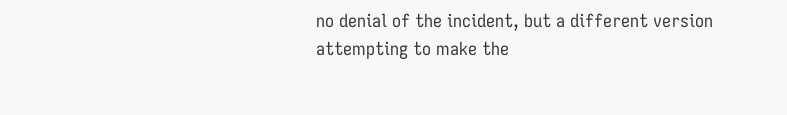no denial of the incident, but a different version attempting to make the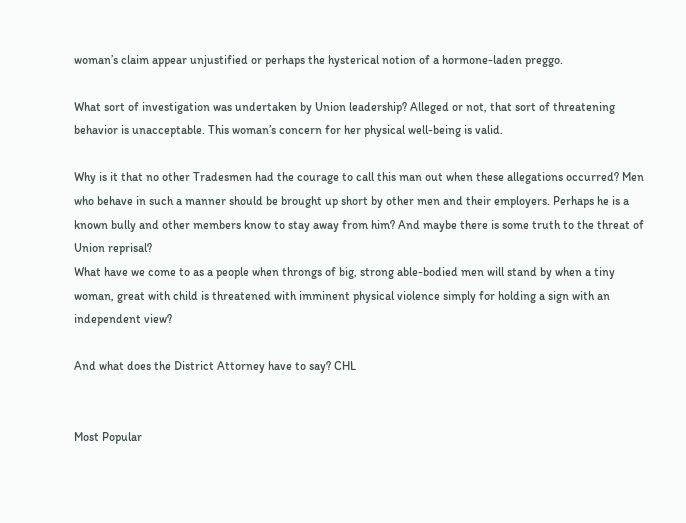woman’s claim appear unjustified or perhaps the hysterical notion of a hormone-laden preggo.

What sort of investigation was undertaken by Union leadership? Alleged or not, that sort of threatening behavior is unacceptable. This woman’s concern for her physical well-being is valid.

Why is it that no other Tradesmen had the courage to call this man out when these allegations occurred? Men who behave in such a manner should be brought up short by other men and their employers. Perhaps he is a known bully and other members know to stay away from him? And maybe there is some truth to the threat of Union reprisal?
What have we come to as a people when throngs of big, strong able-bodied men will stand by when a tiny woman, great with child is threatened with imminent physical violence simply for holding a sign with an independent view?

And what does the District Attorney have to say? CHL


Most Popular